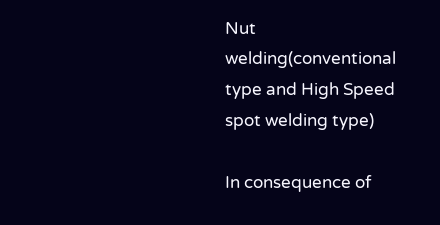Nut welding(conventional type and High Speed spot welding type)

In consequence of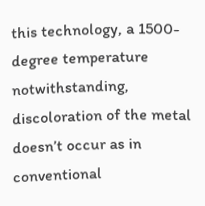this technology, a 1500-degree temperature notwithstanding, discoloration of the metal doesn’t occur as in conventional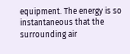equipment. The energy is so instantaneous that the surrounding air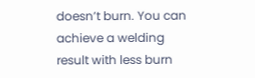doesn’t burn. You can achieve a welding result with less burn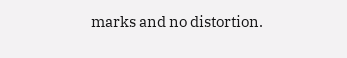marks and no distortion.